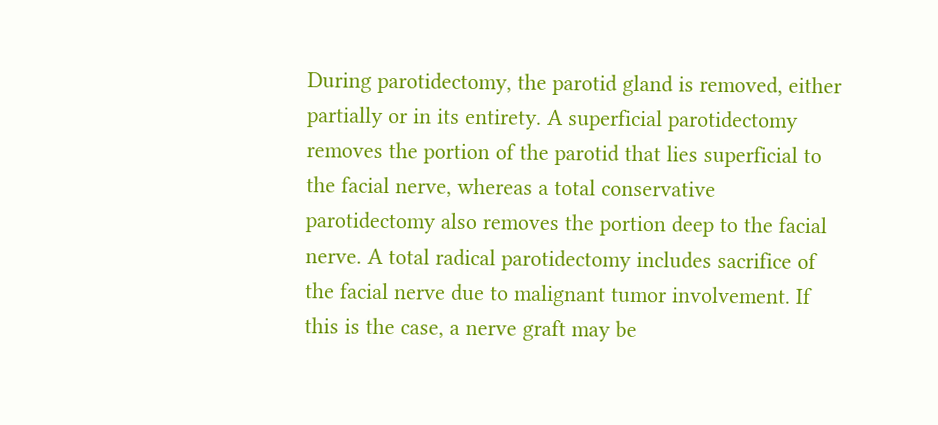During parotidectomy, the parotid gland is removed, either partially or in its entirety. A superficial parotidectomy removes the portion of the parotid that lies superficial to the facial nerve, whereas a total conservative parotidectomy also removes the portion deep to the facial nerve. A total radical parotidectomy includes sacrifice of the facial nerve due to malignant tumor involvement. If this is the case, a nerve graft may be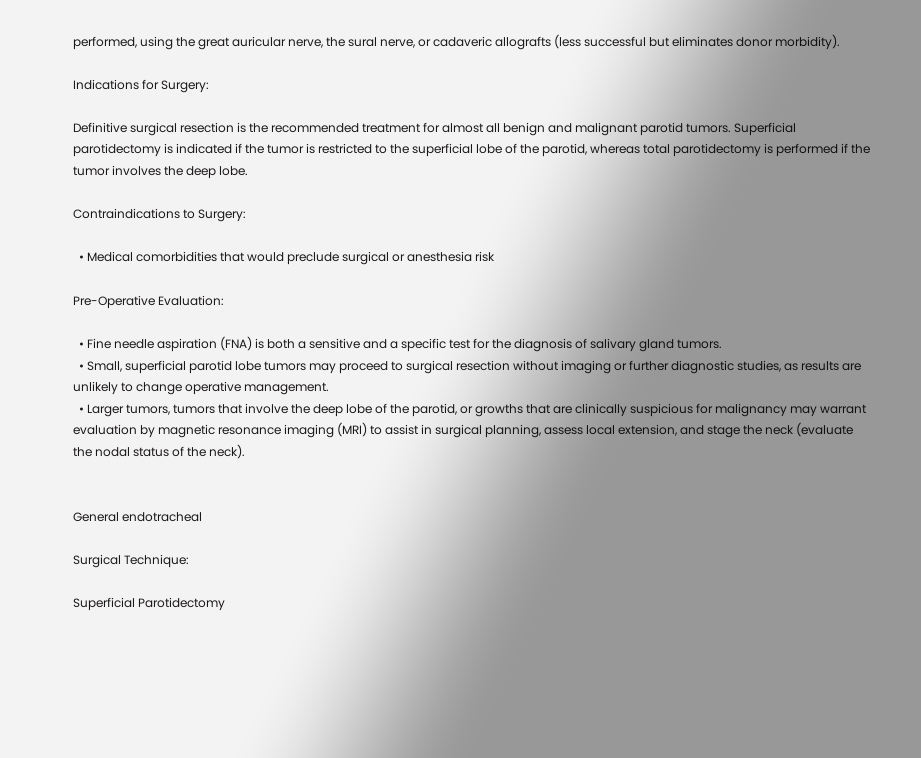performed, using the great auricular nerve, the sural nerve, or cadaveric allografts (less successful but eliminates donor morbidity).

Indications for Surgery:

Definitive surgical resection is the recommended treatment for almost all benign and malignant parotid tumors. Superficial parotidectomy is indicated if the tumor is restricted to the superficial lobe of the parotid, whereas total parotidectomy is performed if the tumor involves the deep lobe.

Contraindications to Surgery:

  • Medical comorbidities that would preclude surgical or anesthesia risk

Pre-Operative Evaluation:

  • Fine needle aspiration (FNA) is both a sensitive and a specific test for the diagnosis of salivary gland tumors.
  • Small, superficial parotid lobe tumors may proceed to surgical resection without imaging or further diagnostic studies, as results are unlikely to change operative management.
  • Larger tumors, tumors that involve the deep lobe of the parotid, or growths that are clinically suspicious for malignancy may warrant evaluation by magnetic resonance imaging (MRI) to assist in surgical planning, assess local extension, and stage the neck (evaluate the nodal status of the neck).


General endotracheal

Surgical Technique:

Superficial Parotidectomy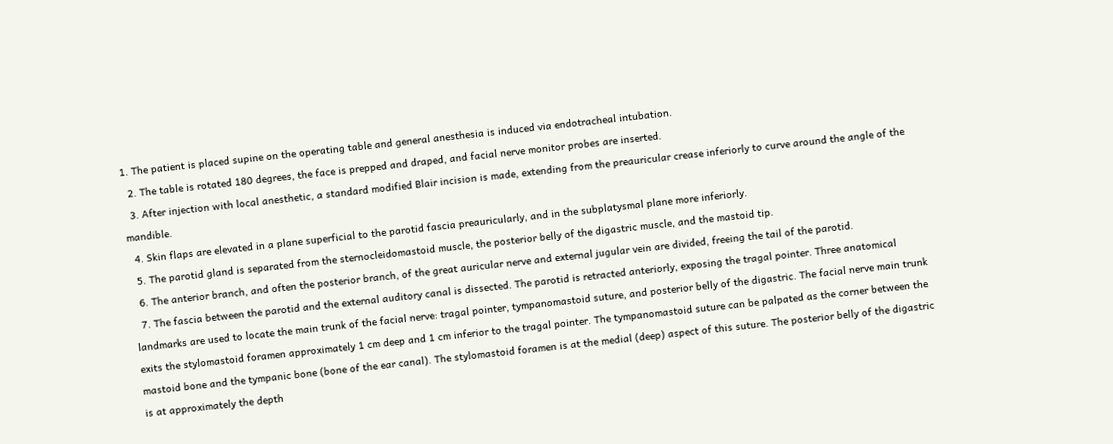1. The patient is placed supine on the operating table and general anesthesia is induced via endotracheal intubation.
  2. The table is rotated 180 degrees, the face is prepped and draped, and facial nerve monitor probes are inserted.
  3. After injection with local anesthetic, a standard modified Blair incision is made, extending from the preauricular crease inferiorly to curve around the angle of the mandible.
  4. Skin flaps are elevated in a plane superficial to the parotid fascia preauricularly, and in the subplatysmal plane more inferiorly.
  5. The parotid gland is separated from the sternocleidomastoid muscle, the posterior belly of the digastric muscle, and the mastoid tip.
  6. The anterior branch, and often the posterior branch, of the great auricular nerve and external jugular vein are divided, freeing the tail of the parotid.
  7. The fascia between the parotid and the external auditory canal is dissected. The parotid is retracted anteriorly, exposing the tragal pointer. Three anatomical landmarks are used to locate the main trunk of the facial nerve: tragal pointer, tympanomastoid suture, and posterior belly of the digastric. The facial nerve main trunk exits the stylomastoid foramen approximately 1 cm deep and 1 cm inferior to the tragal pointer. The tympanomastoid suture can be palpated as the corner between the mastoid bone and the tympanic bone (bone of the ear canal). The stylomastoid foramen is at the medial (deep) aspect of this suture. The posterior belly of the digastric is at approximately the depth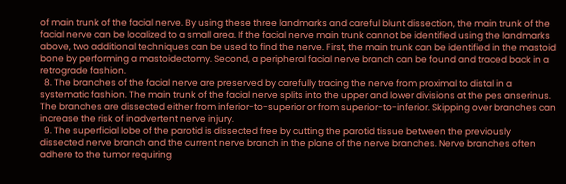of main trunk of the facial nerve. By using these three landmarks and careful blunt dissection, the main trunk of the facial nerve can be localized to a small area. If the facial nerve main trunk cannot be identified using the landmarks above, two additional techniques can be used to find the nerve. First, the main trunk can be identified in the mastoid bone by performing a mastoidectomy. Second, a peripheral facial nerve branch can be found and traced back in a retrograde fashion.
  8. The branches of the facial nerve are preserved by carefully tracing the nerve from proximal to distal in a systematic fashion. The main trunk of the facial nerve splits into the upper and lower divisions at the pes anserinus. The branches are dissected either from inferior-to-superior or from superior-to-inferior. Skipping over branches can increase the risk of inadvertent nerve injury.
  9. The superficial lobe of the parotid is dissected free by cutting the parotid tissue between the previously dissected nerve branch and the current nerve branch in the plane of the nerve branches. Nerve branches often adhere to the tumor requiring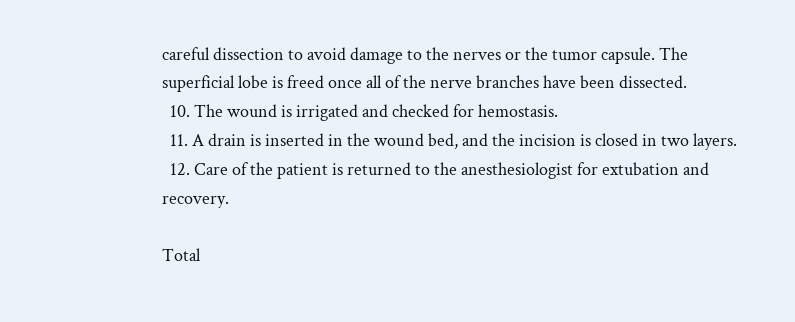careful dissection to avoid damage to the nerves or the tumor capsule. The superficial lobe is freed once all of the nerve branches have been dissected.
  10. The wound is irrigated and checked for hemostasis.
  11. A drain is inserted in the wound bed, and the incision is closed in two layers.
  12. Care of the patient is returned to the anesthesiologist for extubation and recovery.

Total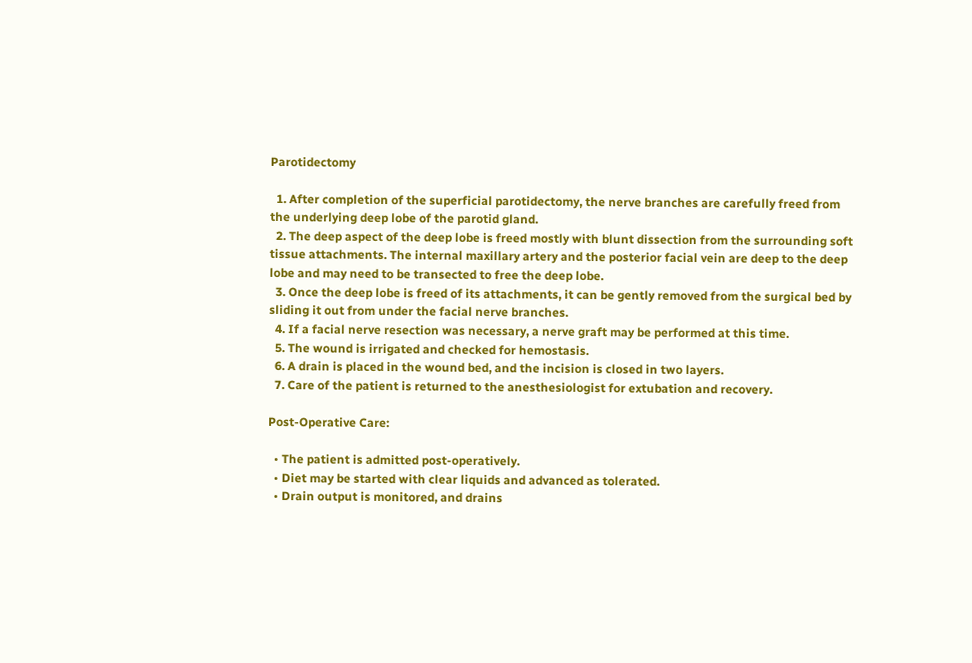Parotidectomy

  1. After completion of the superficial parotidectomy, the nerve branches are carefully freed from the underlying deep lobe of the parotid gland.
  2. The deep aspect of the deep lobe is freed mostly with blunt dissection from the surrounding soft tissue attachments. The internal maxillary artery and the posterior facial vein are deep to the deep lobe and may need to be transected to free the deep lobe.
  3. Once the deep lobe is freed of its attachments, it can be gently removed from the surgical bed by sliding it out from under the facial nerve branches.
  4. If a facial nerve resection was necessary, a nerve graft may be performed at this time.
  5. The wound is irrigated and checked for hemostasis.
  6. A drain is placed in the wound bed, and the incision is closed in two layers.
  7. Care of the patient is returned to the anesthesiologist for extubation and recovery.

Post-Operative Care:

  • The patient is admitted post-operatively.
  • Diet may be started with clear liquids and advanced as tolerated.
  • Drain output is monitored, and drains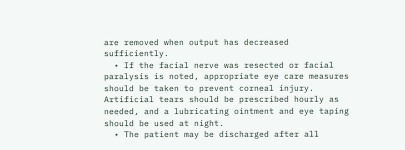are removed when output has decreased sufficiently.
  • If the facial nerve was resected or facial paralysis is noted, appropriate eye care measures should be taken to prevent corneal injury. Artificial tears should be prescribed hourly as needed, and a lubricating ointment and eye taping should be used at night.
  • The patient may be discharged after all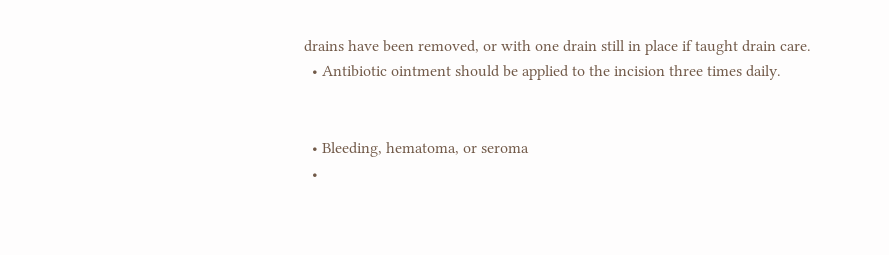drains have been removed, or with one drain still in place if taught drain care.
  • Antibiotic ointment should be applied to the incision three times daily.


  • Bleeding, hematoma, or seroma
  •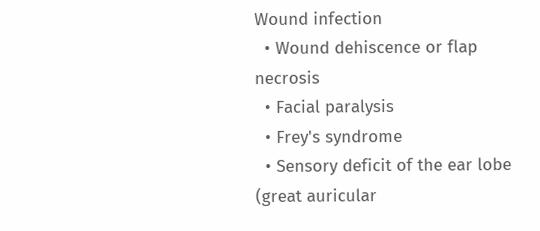Wound infection
  • Wound dehiscence or flap necrosis
  • Facial paralysis
  • Frey's syndrome
  • Sensory deficit of the ear lobe (great auricular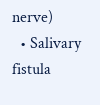nerve)
  • Salivary fistula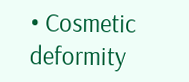• Cosmetic deformity